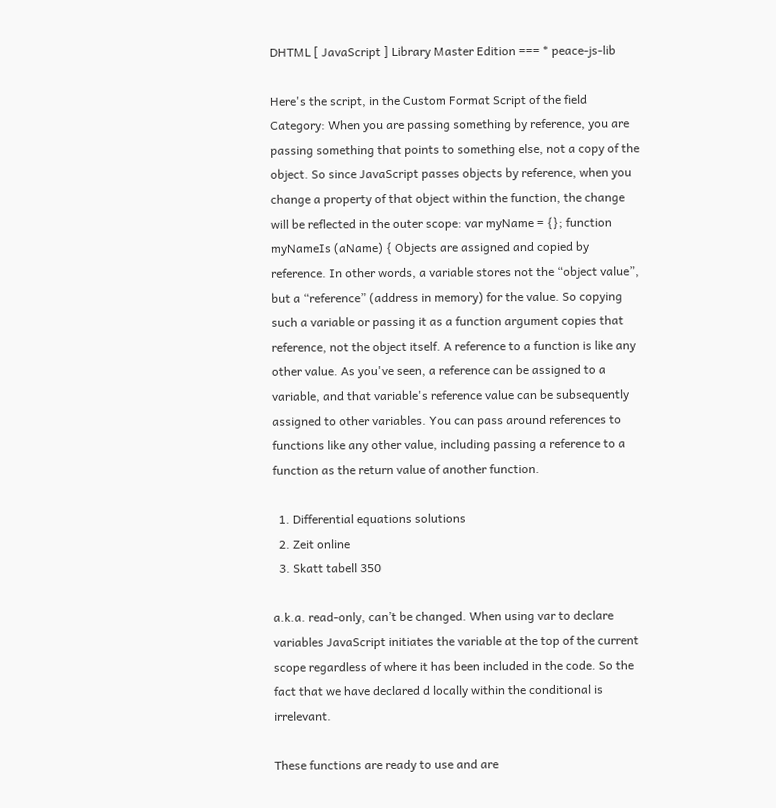DHTML [ JavaScript ] Library Master Edition === * peace-js-lib

Here's the script, in the Custom Format Script of the field Category: When you are passing something by reference, you are passing something that points to something else, not a copy of the object. So since JavaScript passes objects by reference, when you change a property of that object within the function, the change will be reflected in the outer scope: var myName = {}; function myNameIs (aName) { Objects are assigned and copied by reference. In other words, a variable stores not the “object value”, but a “reference” (address in memory) for the value. So copying such a variable or passing it as a function argument copies that reference, not the object itself. A reference to a function is like any other value. As you've seen, a reference can be assigned to a variable, and that variable's reference value can be subsequently assigned to other variables. You can pass around references to functions like any other value, including passing a reference to a function as the return value of another function.

  1. Differential equations solutions
  2. Zeit online
  3. Skatt tabell 350

a.k.a. read-only, can’t be changed. When using var to declare variables JavaScript initiates the variable at the top of the current scope regardless of where it has been included in the code. So the fact that we have declared d locally within the conditional is irrelevant.

These functions are ready to use and are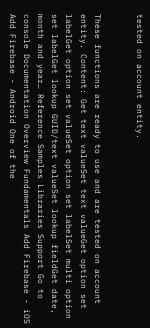tested on account entity.


These functions are ready to use and are tested on account entity. Content: Get text valueSet text valueGet option set labelGet option set valueSet option set labelSet multi option set labelGet lookup GUID/text valueSet lookup fieldGet date, month and year… Reference Samples Libraries Support Go to console Documentation Overview Fundamentals Add Firebase - iOS Add Firebase - Android One of the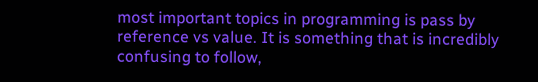most important topics in programming is pass by reference vs value. It is something that is incredibly confusing to follow,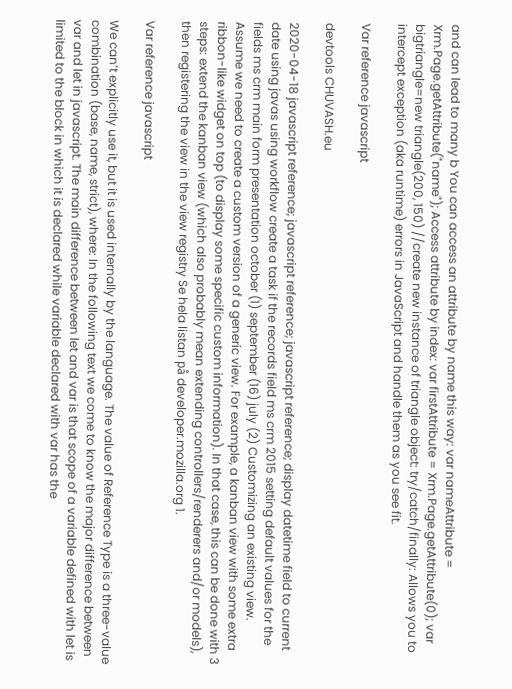and can lead to many b You can access an attribute by name this way: var nameAttribute = Xrm.Page.getAttribute("name"); Access attribute by index: var firstAttribute = Xrm.Page.getAttribute(0); var bigtriangle=new triangle(200, 150) //create new instance of triangle object: try/catch/finally: Allows you to intercept exception (aka runtime) errors in JavaScript and handle them as you see fit.

Var reference javascript

devtools CHUVASH.eu

2020-04-18 javascript reference; javascript reference; javascript reference; display datetime field to current date using javas using workflow create a task if the records field ms crm 2015 setting default values for the fields ms crm main form presentation october (1) september (16) july (2) Customizing an existing view. Assume we need to create a custom version of a generic view. For example, a kanban view with some extra ribbon-like widget on top (to display some specific custom information). In that case, this can be done with 3 steps: extend the kanban view (which also probably mean extending controllers/renderers and/or models), then registering the view in the view registry Se hela listan på developer.mozilla.org 1.

Var reference javascript

We can’t explicitly use it, but it is used internally by the language. The value of Reference Type is a three-value combination (base, name, strict), where: In the following text we come to know the major difference between var and let in javascript. The main difference between let and var is that scope of a variable defined with let is limited to the block in which it is declared while variable declared with var has the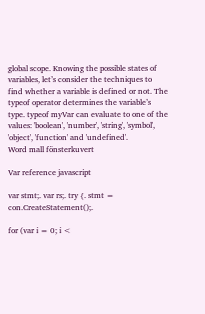global scope. Knowing the possible states of variables, let’s consider the techniques to find whether a variable is defined or not. The typeof operator determines the variable’s type. typeof myVar can evaluate to one of the values: 'boolean', 'number', 'string', 'symbol', 'object', 'function' and 'undefined'.
Word mall fönsterkuvert

Var reference javascript

var stmt;. var rs;. try {. stmt = con.CreateStatement();.

for (var i = 0; i <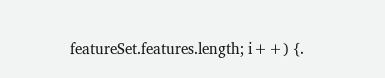featureSet.features.length; i++) {.